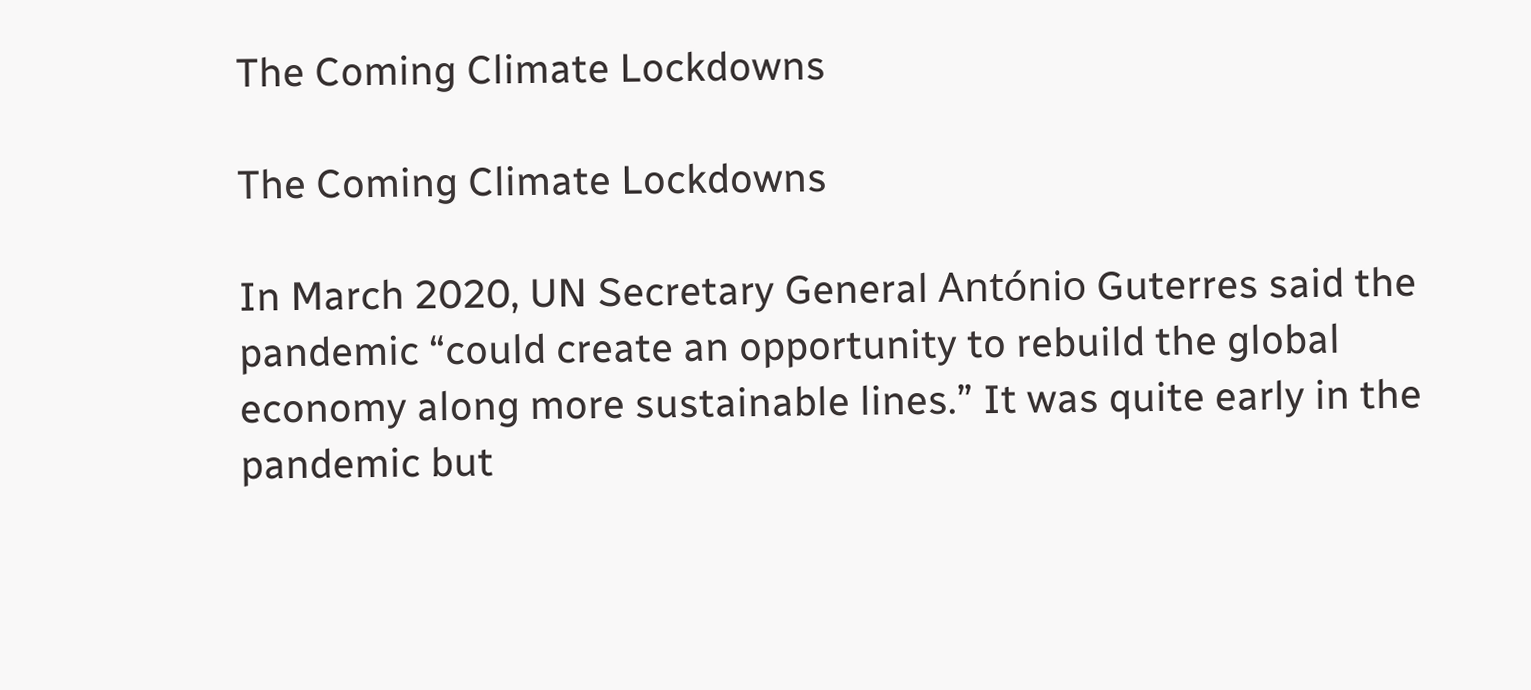The Coming Climate Lockdowns

The Coming Climate Lockdowns

In March 2020, UN Secretary General António Guterres said the pandemic “could create an opportunity to rebuild the global economy along more sustainable lines.” It was quite early in the pandemic but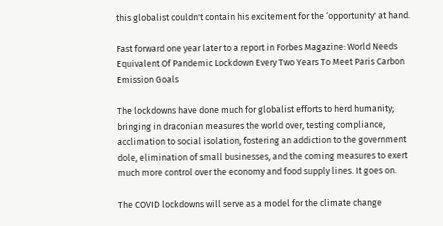this globalist couldn't contain his excitement for the ‘opportunity' at hand.

Fast forward one year later to a report in Forbes Magazine: World Needs Equivalent Of Pandemic Lockdown Every Two Years To Meet Paris Carbon Emission Goals

The lockdowns have done much for globalist efforts to herd humanity; bringing in draconian measures the world over, testing compliance, acclimation to social isolation, fostering an addiction to the government dole, elimination of small businesses, and the coming measures to exert much more control over the economy and food supply lines. It goes on.

The COVID lockdowns will serve as a model for the climate change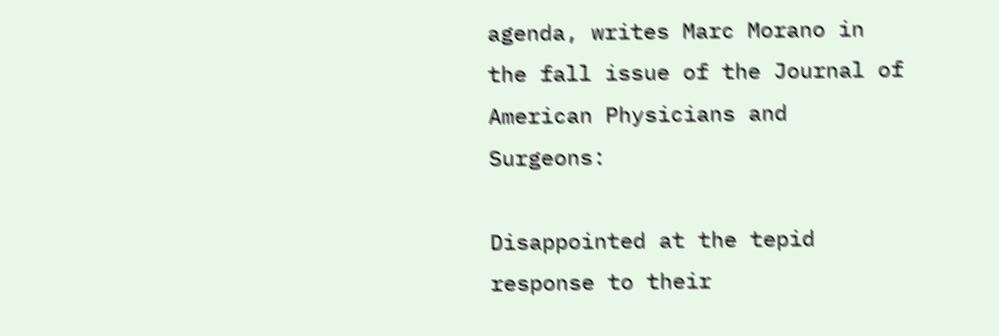agenda, writes Marc Morano in the fall issue of the Journal of American Physicians and Surgeons:

Disappointed at the tepid response to their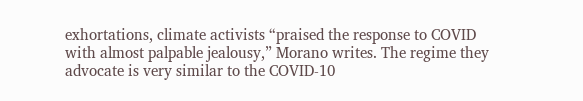exhortations, climate activists “praised the response to COVID with almost palpable jealousy,” Morano writes. The regime they advocate is very similar to the COVID-10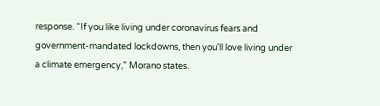response. “If you like living under coronavirus fears and government-mandated lockdowns, then you'll love living under a climate emergency,” Morano states.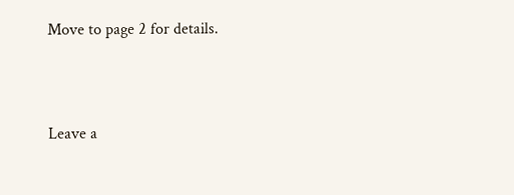Move to page 2 for details.



Leave a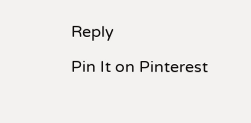Reply

Pin It on Pinterest